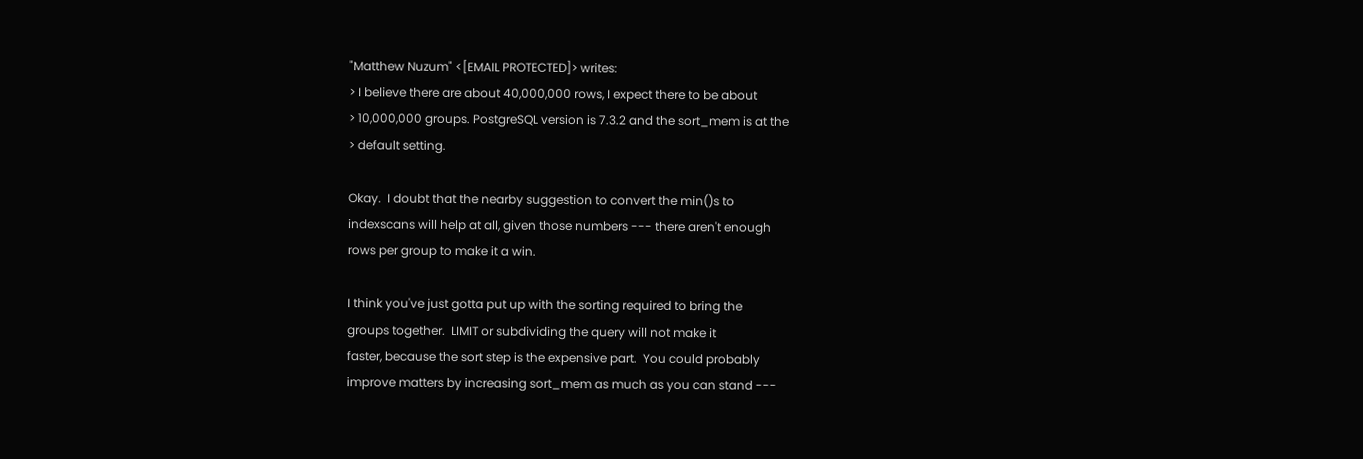"Matthew Nuzum" <[EMAIL PROTECTED]> writes:
> I believe there are about 40,000,000 rows, I expect there to be about
> 10,000,000 groups. PostgreSQL version is 7.3.2 and the sort_mem is at the
> default setting.

Okay.  I doubt that the nearby suggestion to convert the min()s to
indexscans will help at all, given those numbers --- there aren't enough
rows per group to make it a win.

I think you've just gotta put up with the sorting required to bring the
groups together.  LIMIT or subdividing the query will not make it
faster, because the sort step is the expensive part.  You could probably
improve matters by increasing sort_mem as much as you can stand ---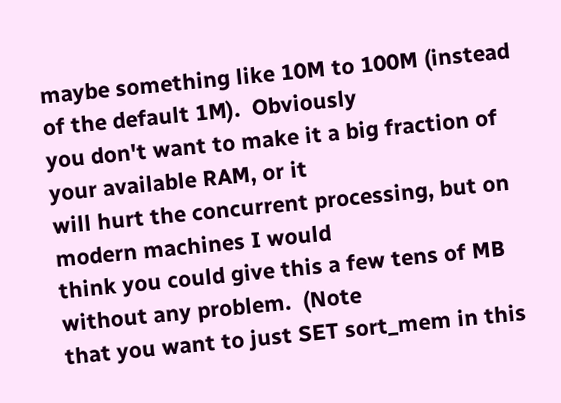maybe something like 10M to 100M (instead of the default 1M).  Obviously
you don't want to make it a big fraction of your available RAM, or it
will hurt the concurrent processing, but on modern machines I would
think you could give this a few tens of MB without any problem.  (Note
that you want to just SET sort_mem in this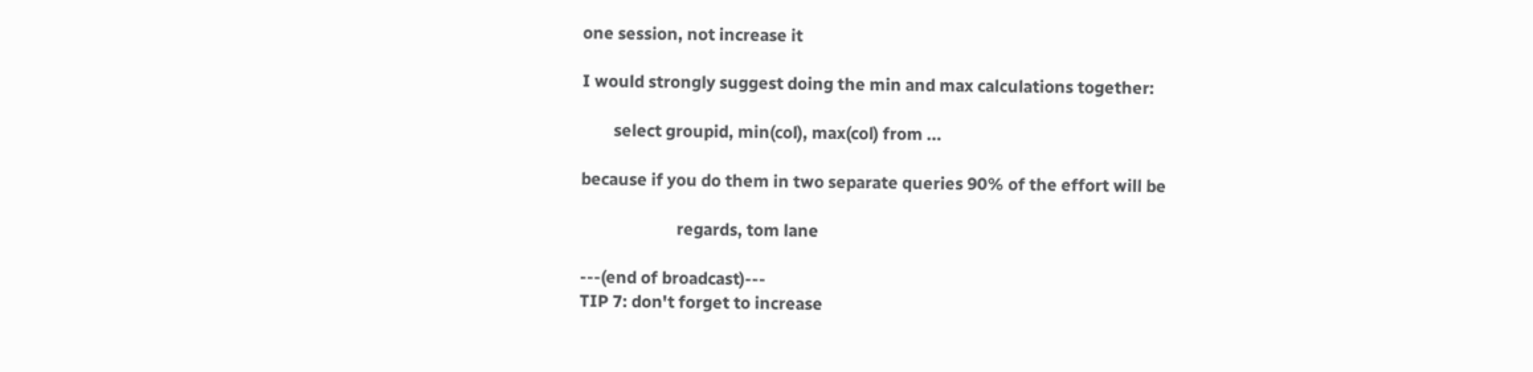one session, not increase it

I would strongly suggest doing the min and max calculations together:

        select groupid, min(col), max(col) from ...

because if you do them in two separate queries 90% of the effort will be

                        regards, tom lane

---(end of broadcast)---
TIP 7: don't forget to increase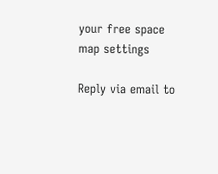your free space map settings

Reply via email to